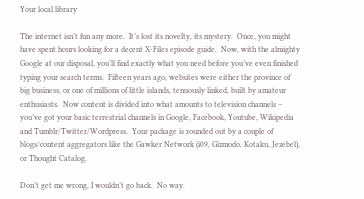Your local library

The internet isn’t fun any more.  It’s lost its novelty, its mystery.  Once, you might have spent hours looking for a decent X-Files episode guide.  Now, with the almighty Google at our disposal, you’ll find exactly what you need before you’ve even finished typing your search terms.  Fifteen years ago, websites were either the province of big business, or one of millions of little islands, tenuously linked, built by amateur enthusiasts.  Now content is divided into what amounts to television channels – you’ve got your basic terrestrial channels in Google, Facebook, Youtube, Wikipedia and Tumblr/Twitter/Wordpress.  Your package is rounded out by a couple of blogs/content aggregators like the Gawker Network (i09, Gizmodo, Kotaku, Jezebel), or Thought Catalog.

Don’t get me wrong, I wouldn’t go back.  No way.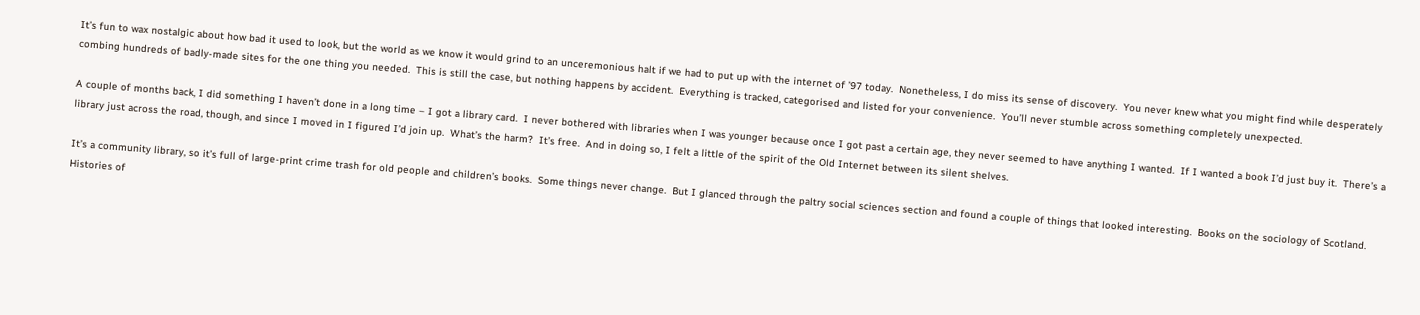It’s fun to wax nostalgic about how bad it used to look, but the world as we know it would grind to an unceremonious halt if we had to put up with the internet of ’97 today.  Nonetheless, I do miss its sense of discovery.  You never knew what you might find while desperately combing hundreds of badly-made sites for the one thing you needed.  This is still the case, but nothing happens by accident.  Everything is tracked, categorised and listed for your convenience.  You’ll never stumble across something completely unexpected.

A couple of months back, I did something I haven’t done in a long time – I got a library card.  I never bothered with libraries when I was younger because once I got past a certain age, they never seemed to have anything I wanted.  If I wanted a book I’d just buy it.  There’s a library just across the road, though, and since I moved in I figured I’d join up.  What’s the harm?  It’s free.  And in doing so, I felt a little of the spirit of the Old Internet between its silent shelves.

It’s a community library, so it’s full of large-print crime trash for old people and children’s books.  Some things never change.  But I glanced through the paltry social sciences section and found a couple of things that looked interesting.  Books on the sociology of Scotland.  Histories of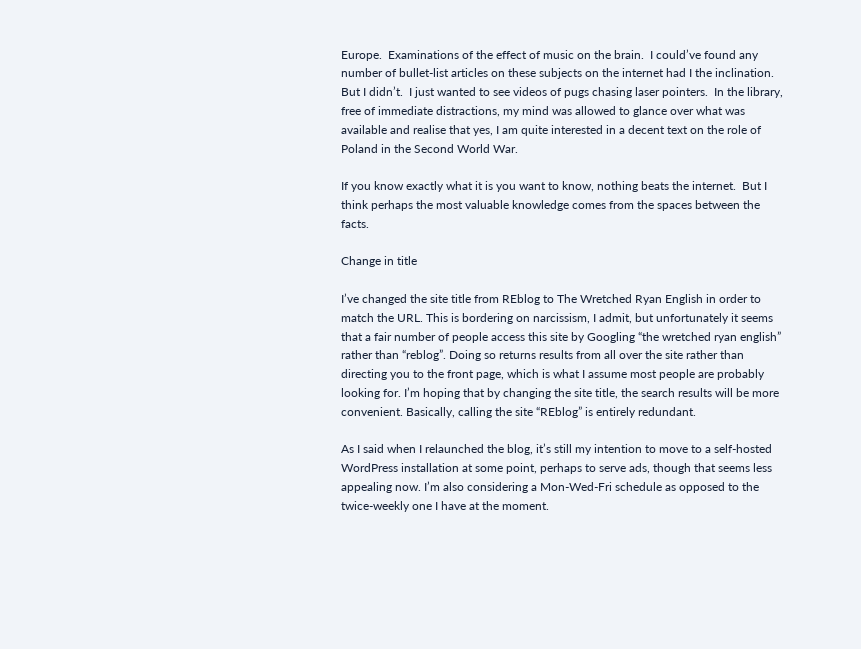Europe.  Examinations of the effect of music on the brain.  I could’ve found any number of bullet-list articles on these subjects on the internet had I the inclination.  But I didn’t.  I just wanted to see videos of pugs chasing laser pointers.  In the library, free of immediate distractions, my mind was allowed to glance over what was available and realise that yes, I am quite interested in a decent text on the role of Poland in the Second World War.

If you know exactly what it is you want to know, nothing beats the internet.  But I think perhaps the most valuable knowledge comes from the spaces between the facts.

Change in title

I’ve changed the site title from REblog to The Wretched Ryan English in order to match the URL. This is bordering on narcissism, I admit, but unfortunately it seems that a fair number of people access this site by Googling “the wretched ryan english” rather than “reblog”. Doing so returns results from all over the site rather than directing you to the front page, which is what I assume most people are probably looking for. I’m hoping that by changing the site title, the search results will be more convenient. Basically, calling the site “REblog” is entirely redundant.

As I said when I relaunched the blog, it’s still my intention to move to a self-hosted WordPress installation at some point, perhaps to serve ads, though that seems less appealing now. I’m also considering a Mon-Wed-Fri schedule as opposed to the twice-weekly one I have at the moment.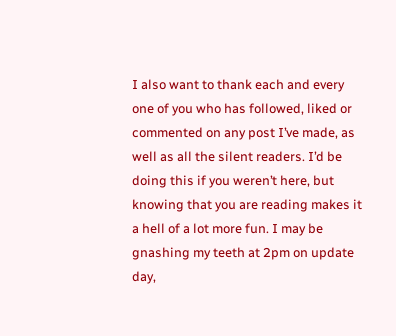I also want to thank each and every one of you who has followed, liked or commented on any post I’ve made, as well as all the silent readers. I’d be doing this if you weren’t here, but knowing that you are reading makes it a hell of a lot more fun. I may be gnashing my teeth at 2pm on update day,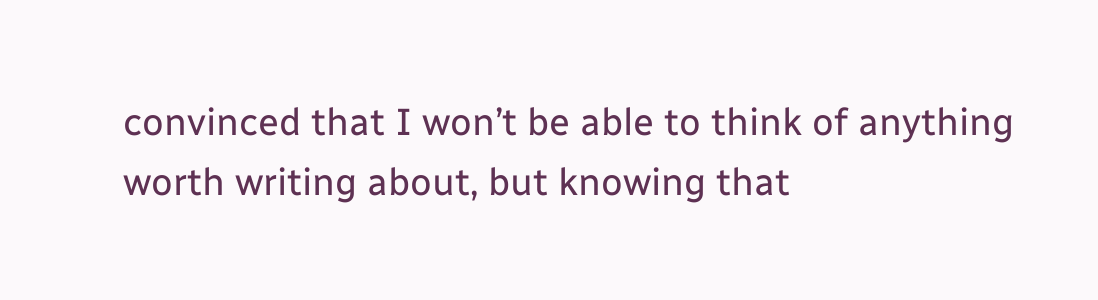convinced that I won’t be able to think of anything worth writing about, but knowing that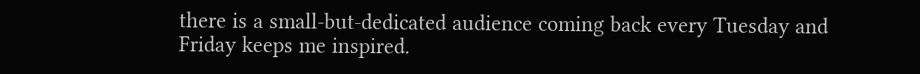there is a small-but-dedicated audience coming back every Tuesday and Friday keeps me inspired.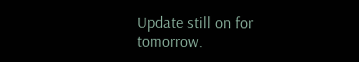Update still on for tomorrow.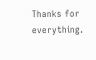Thanks for everything.